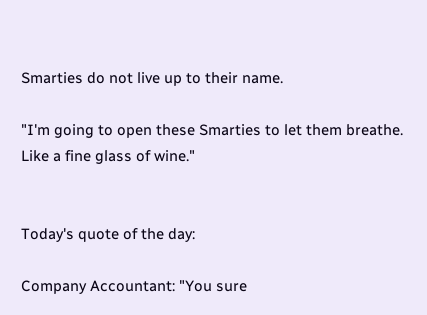Smarties do not live up to their name.

"I'm going to open these Smarties to let them breathe. Like a fine glass of wine."


Today's quote of the day:

Company Accountant: "You sure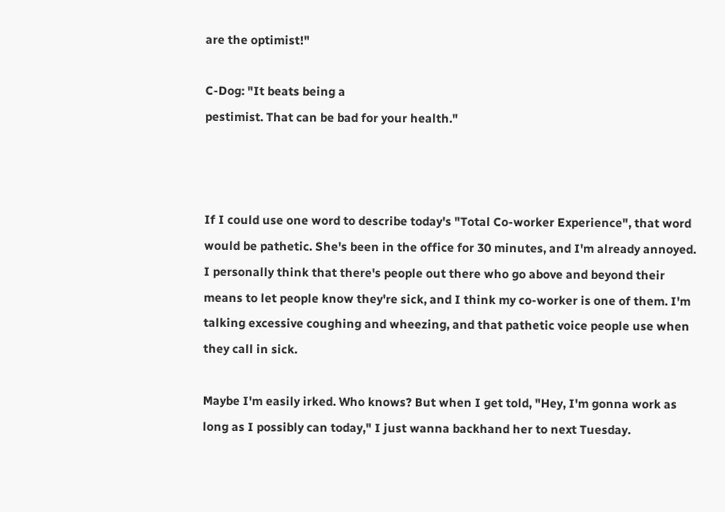are the optimist!"

C-Dog: "It beats being a
pestimist. That can be bad for your health."



If I could use one word to describe today's "Total Co-worker Experience", that word would be pathetic. She's been in the office for 30 minutes, and I'm already annoyed. I personally think that there's people out there who go above and beyond their means to let people know they're sick, and I think my co-worker is one of them. I'm talking excessive coughing and wheezing, and that pathetic voice people use when they call in sick.

Maybe I'm easily irked. Who knows? But when I get told, "Hey, I'm gonna work as long as I possibly can today," I just wanna backhand her to next Tuesday.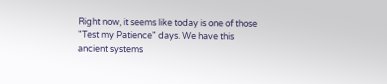Right now, it seems like today is one of those "Test my Patience" days. We have this ancient systems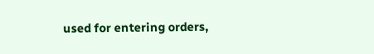used for entering orders,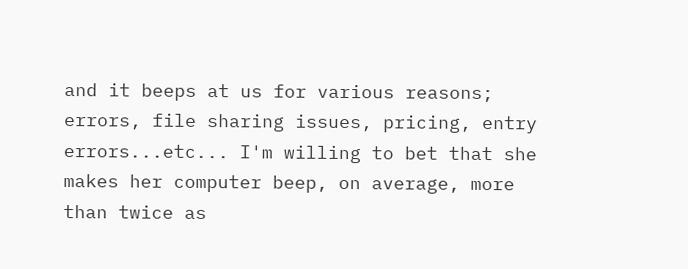and it beeps at us for various reasons; errors, file sharing issues, pricing, entry errors...etc... I'm willing to bet that she makes her computer beep, on average, more than twice as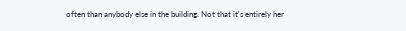often than anybody else in the building. Not that it's entirely her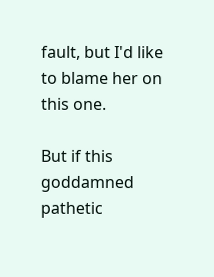fault, but I'd like to blame her on this one.

But if this goddamned pathetic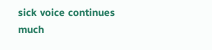sick voice continues much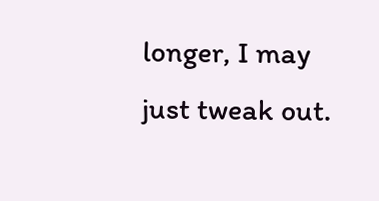longer, I may just tweak out.